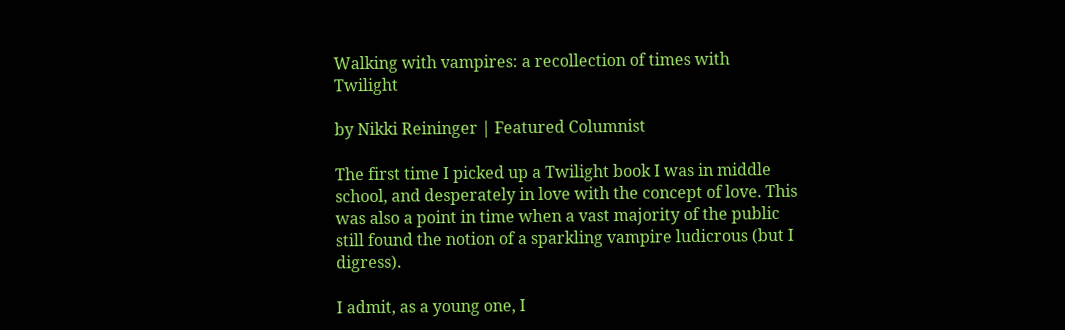Walking with vampires: a recollection of times with Twilight

by Nikki Reininger | Featured Columnist

The first time I picked up a Twilight book I was in middle school, and desperately in love with the concept of love. This was also a point in time when a vast majority of the public still found the notion of a sparkling vampire ludicrous (but I digress).

I admit, as a young one, I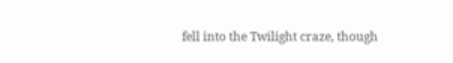fell into the Twilight craze, though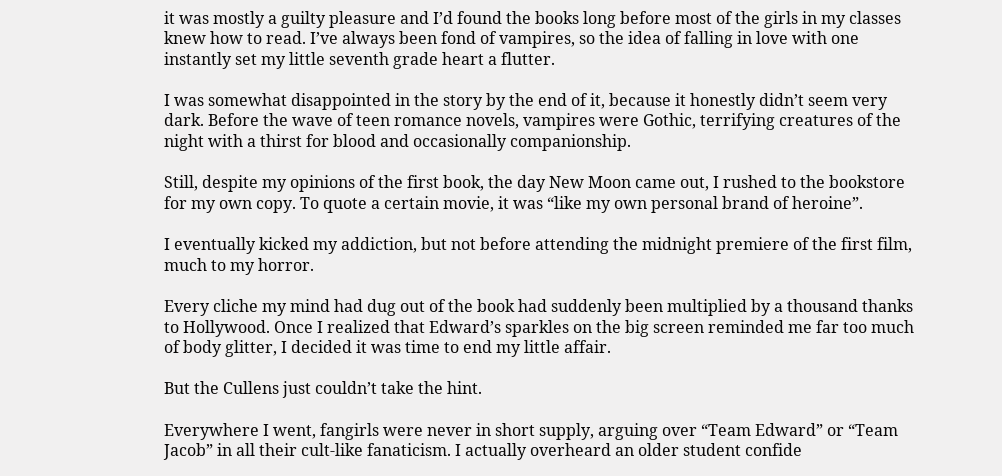it was mostly a guilty pleasure and I’d found the books long before most of the girls in my classes knew how to read. I’ve always been fond of vampires, so the idea of falling in love with one instantly set my little seventh grade heart a flutter.

I was somewhat disappointed in the story by the end of it, because it honestly didn’t seem very dark. Before the wave of teen romance novels, vampires were Gothic, terrifying creatures of the night with a thirst for blood and occasionally companionship.

Still, despite my opinions of the first book, the day New Moon came out, I rushed to the bookstore for my own copy. To quote a certain movie, it was “like my own personal brand of heroine”.

I eventually kicked my addiction, but not before attending the midnight premiere of the first film, much to my horror.

Every cliche my mind had dug out of the book had suddenly been multiplied by a thousand thanks to Hollywood. Once I realized that Edward’s sparkles on the big screen reminded me far too much of body glitter, I decided it was time to end my little affair.

But the Cullens just couldn’t take the hint.

Everywhere I went, fangirls were never in short supply, arguing over “Team Edward” or “Team Jacob” in all their cult-like fanaticism. I actually overheard an older student confide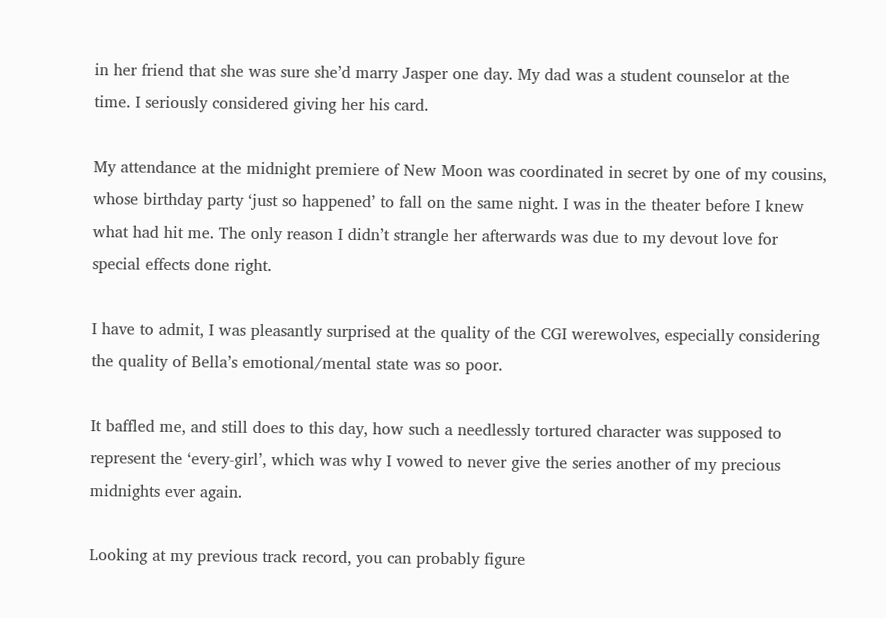in her friend that she was sure she’d marry Jasper one day. My dad was a student counselor at the time. I seriously considered giving her his card.

My attendance at the midnight premiere of New Moon was coordinated in secret by one of my cousins, whose birthday party ‘just so happened’ to fall on the same night. I was in the theater before I knew what had hit me. The only reason I didn’t strangle her afterwards was due to my devout love for special effects done right.

I have to admit, I was pleasantly surprised at the quality of the CGI werewolves, especially considering the quality of Bella’s emotional/mental state was so poor.

It baffled me, and still does to this day, how such a needlessly tortured character was supposed to represent the ‘every-girl’, which was why I vowed to never give the series another of my precious midnights ever again.

Looking at my previous track record, you can probably figure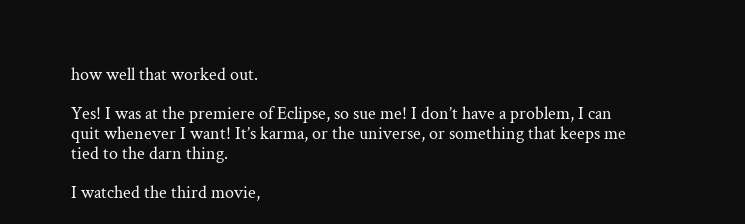how well that worked out.

Yes! I was at the premiere of Eclipse, so sue me! I don’t have a problem, I can quit whenever I want! It’s karma, or the universe, or something that keeps me tied to the darn thing.

I watched the third movie,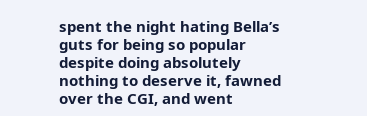spent the night hating Bella’s guts for being so popular despite doing absolutely nothing to deserve it, fawned over the CGI, and went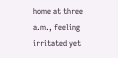home at three a.m., feeling irritated yet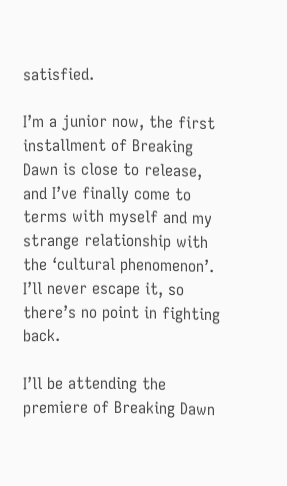satisfied.

I’m a junior now, the first installment of Breaking Dawn is close to release, and I’ve finally come to terms with myself and my strange relationship with the ‘cultural phenomenon’. I’ll never escape it, so there’s no point in fighting back.

I’ll be attending the premiere of Breaking Dawn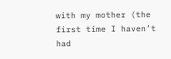with my mother (the first time I haven’t had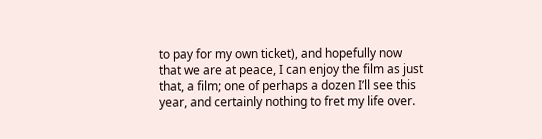to pay for my own ticket), and hopefully now that we are at peace, I can enjoy the film as just that, a film; one of perhaps a dozen I’ll see this year, and certainly nothing to fret my life over.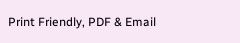Print Friendly, PDF & Email